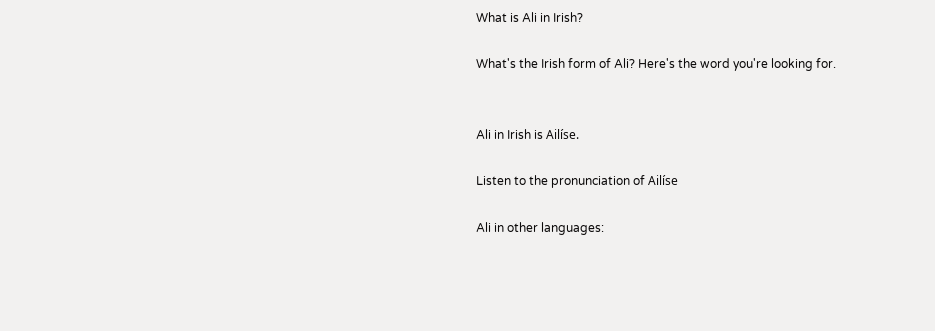What is Ali in Irish?

What's the Irish form of Ali? Here's the word you're looking for.


Ali in Irish is Ailíse.

Listen to the pronunciation of Ailíse

Ali in other languages: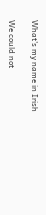What's my name in Irish

We could not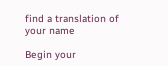find a translation of your name

Begin your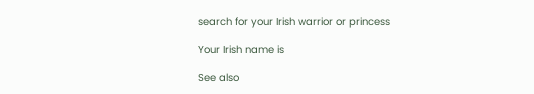search for your Irish warrior or princess

Your Irish name is

See also